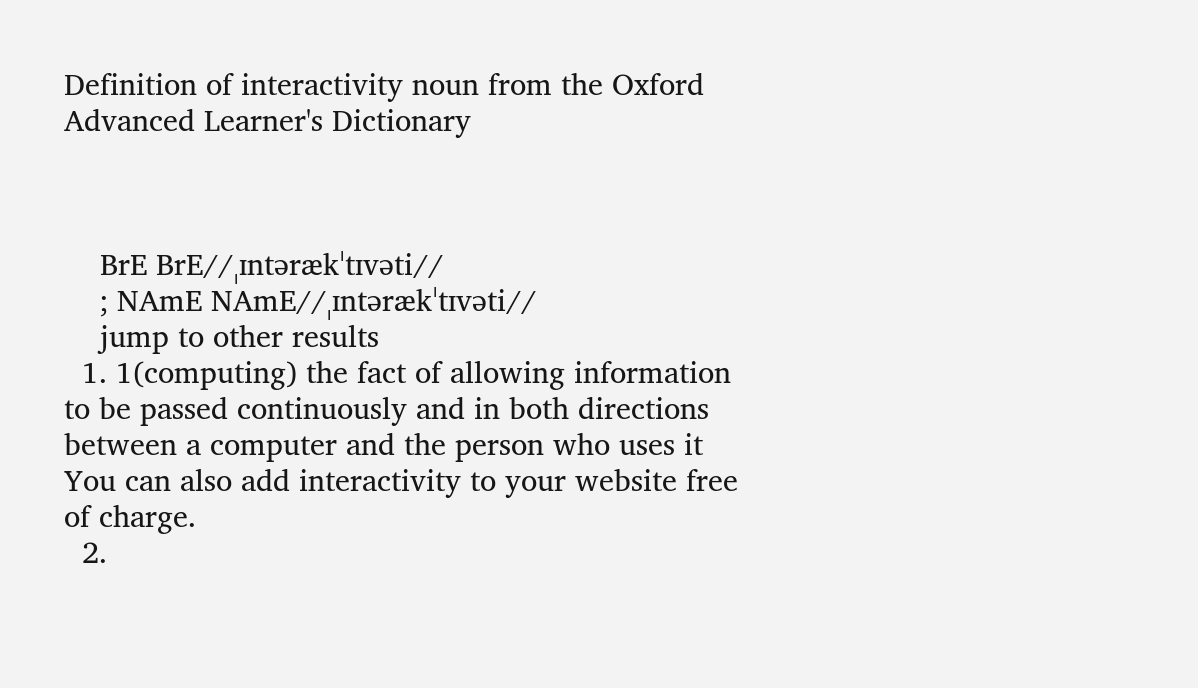Definition of interactivity noun from the Oxford Advanced Learner's Dictionary



    BrE BrE//ˌɪntərækˈtɪvəti//
    ; NAmE NAmE//ˌɪntərækˈtɪvəti//
    jump to other results
  1. 1(computing) the fact of allowing information to be passed continuously and in both directions between a computer and the person who uses it You can also add interactivity to your website free of charge.
  2.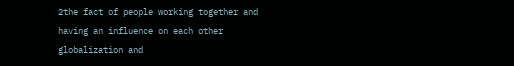2the fact of people working together and having an influence on each other globalization and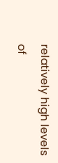relatively high levels of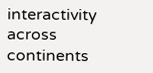interactivity across continents